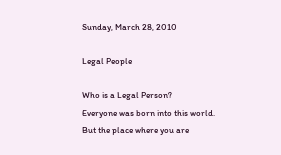Sunday, March 28, 2010

Legal People

Who is a Legal Person?
Everyone was born into this world.
But the place where you are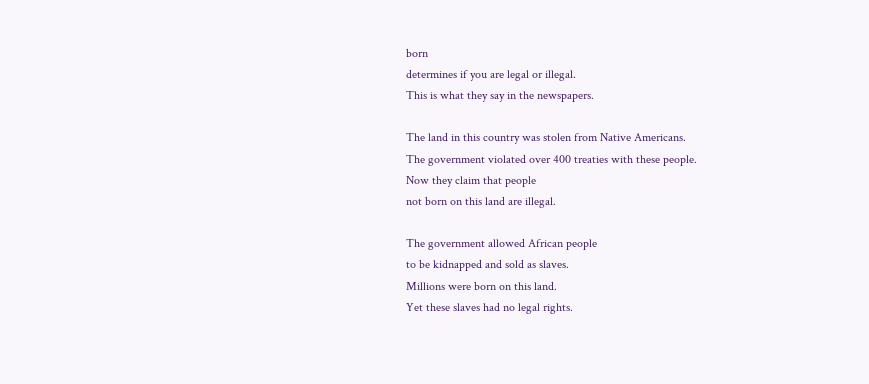born
determines if you are legal or illegal.
This is what they say in the newspapers.

The land in this country was stolen from Native Americans.
The government violated over 400 treaties with these people.
Now they claim that people
not born on this land are illegal.

The government allowed African people
to be kidnapped and sold as slaves.
Millions were born on this land.
Yet these slaves had no legal rights.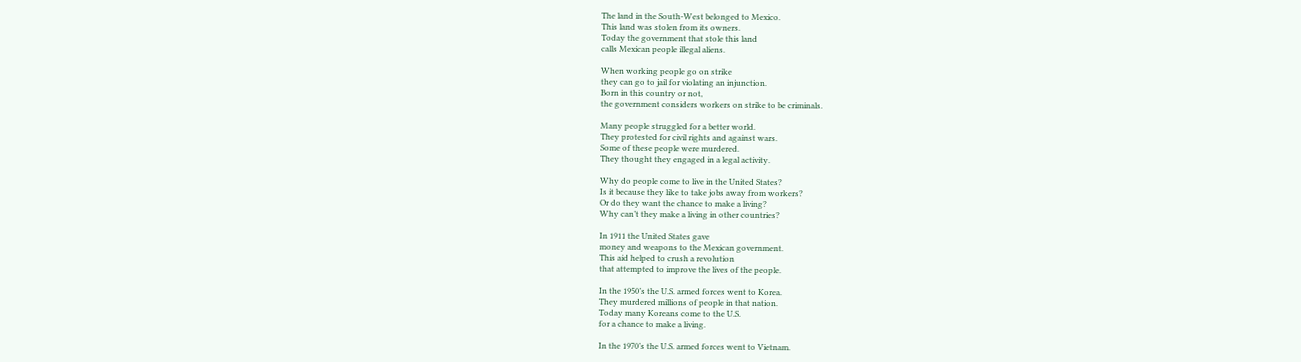The land in the South-West belonged to Mexico.
This land was stolen from its owners.
Today the government that stole this land
calls Mexican people illegal aliens.

When working people go on strike
they can go to jail for violating an injunction.
Born in this country or not,
the government considers workers on strike to be criminals.

Many people struggled for a better world.
They protested for civil rights and against wars.
Some of these people were murdered.
They thought they engaged in a legal activity.

Why do people come to live in the United States?
Is it because they like to take jobs away from workers?
Or do they want the chance to make a living?
Why can’t they make a living in other countries?

In 1911 the United States gave
money and weapons to the Mexican government.
This aid helped to crush a revolution
that attempted to improve the lives of the people.

In the 1950’s the U.S. armed forces went to Korea.
They murdered millions of people in that nation.
Today many Koreans come to the U.S.
for a chance to make a living.

In the 1970’s the U.S. armed forces went to Vietnam.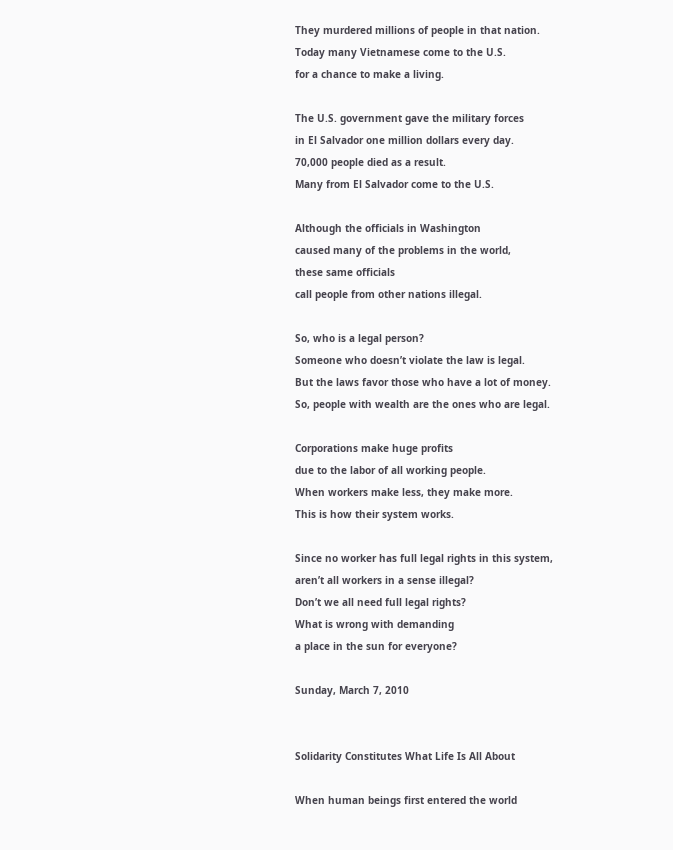They murdered millions of people in that nation.
Today many Vietnamese come to the U.S.
for a chance to make a living.

The U.S. government gave the military forces
in El Salvador one million dollars every day.
70,000 people died as a result.
Many from El Salvador come to the U.S.

Although the officials in Washington
caused many of the problems in the world,
these same officials
call people from other nations illegal.

So, who is a legal person?
Someone who doesn’t violate the law is legal.
But the laws favor those who have a lot of money.
So, people with wealth are the ones who are legal.

Corporations make huge profits
due to the labor of all working people.
When workers make less, they make more.
This is how their system works.

Since no worker has full legal rights in this system,
aren’t all workers in a sense illegal?
Don’t we all need full legal rights?
What is wrong with demanding
a place in the sun for everyone?

Sunday, March 7, 2010


Solidarity Constitutes What Life Is All About

When human beings first entered the world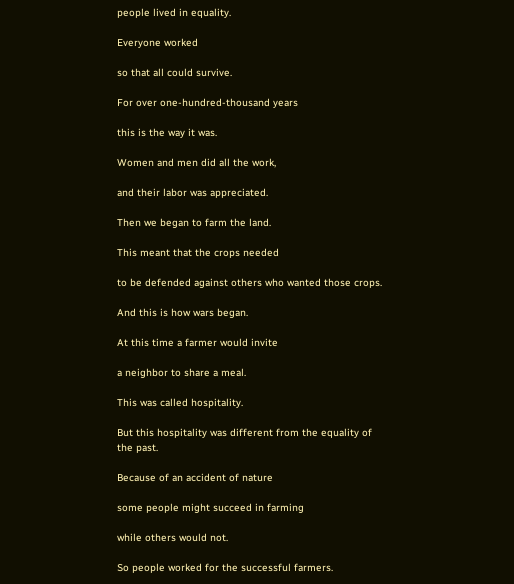people lived in equality.

Everyone worked

so that all could survive.

For over one-hundred-thousand years

this is the way it was.

Women and men did all the work,

and their labor was appreciated.

Then we began to farm the land.

This meant that the crops needed

to be defended against others who wanted those crops.

And this is how wars began.

At this time a farmer would invite

a neighbor to share a meal.

This was called hospitality.

But this hospitality was different from the equality of the past.

Because of an accident of nature

some people might succeed in farming

while others would not.

So people worked for the successful farmers.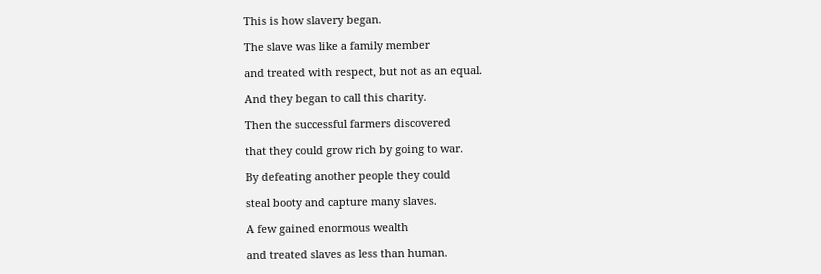This is how slavery began.

The slave was like a family member

and treated with respect, but not as an equal.

And they began to call this charity.

Then the successful farmers discovered

that they could grow rich by going to war.

By defeating another people they could

steal booty and capture many slaves.

A few gained enormous wealth

and treated slaves as less than human.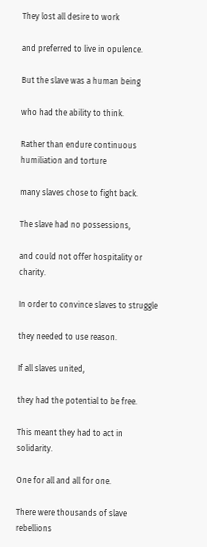They lost all desire to work

and preferred to live in opulence.

But the slave was a human being

who had the ability to think.

Rather than endure continuous humiliation and torture

many slaves chose to fight back.

The slave had no possessions,

and could not offer hospitality or charity.

In order to convince slaves to struggle

they needed to use reason.

If all slaves united,

they had the potential to be free.

This meant they had to act in solidarity.

One for all and all for one.

There were thousands of slave rebellions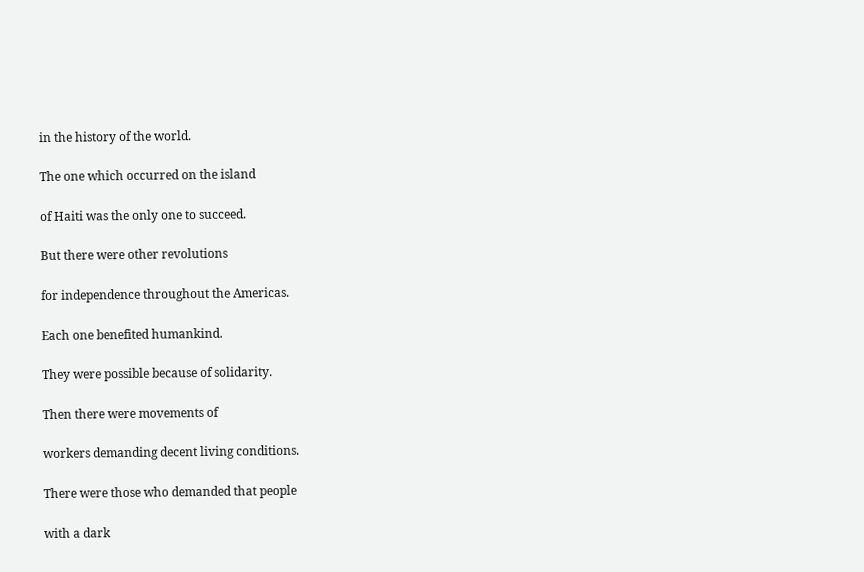in the history of the world.

The one which occurred on the island

of Haiti was the only one to succeed.

But there were other revolutions

for independence throughout the Americas.

Each one benefited humankind.

They were possible because of solidarity.

Then there were movements of

workers demanding decent living conditions.

There were those who demanded that people

with a dark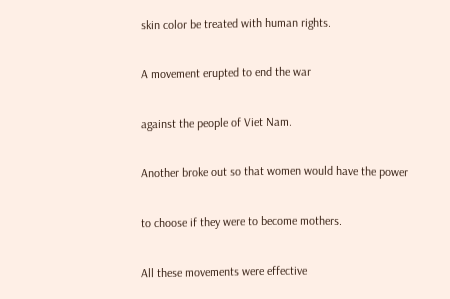skin color be treated with human rights.

A movement erupted to end the war

against the people of Viet Nam.

Another broke out so that women would have the power

to choose if they were to become mothers.

All these movements were effective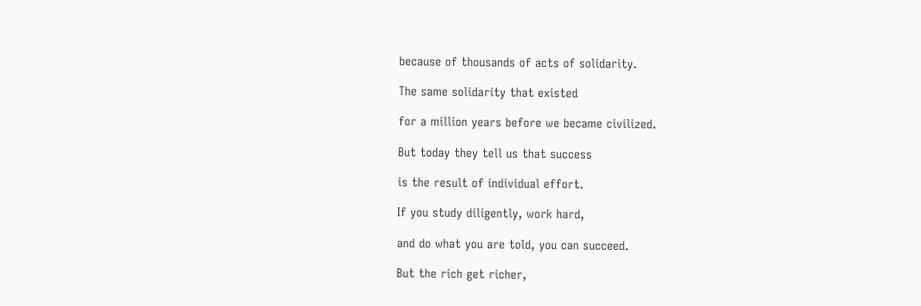because of thousands of acts of solidarity.

The same solidarity that existed

for a million years before we became civilized.

But today they tell us that success

is the result of individual effort.

If you study diligently, work hard,

and do what you are told, you can succeed.

But the rich get richer,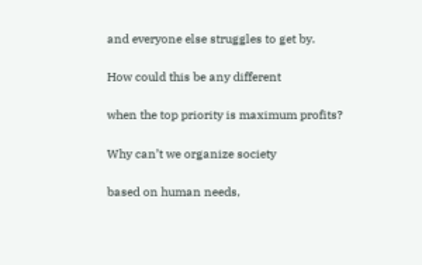and everyone else struggles to get by.

How could this be any different

when the top priority is maximum profits?

Why can’t we organize society

based on human needs,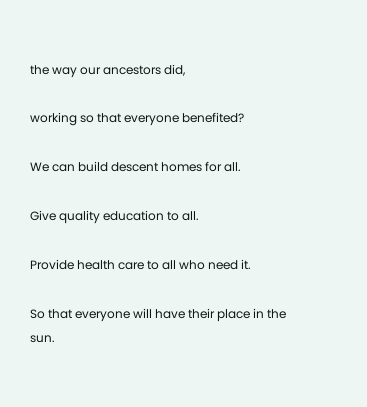the way our ancestors did,

working so that everyone benefited?

We can build descent homes for all.

Give quality education to all.

Provide health care to all who need it.

So that everyone will have their place in the sun.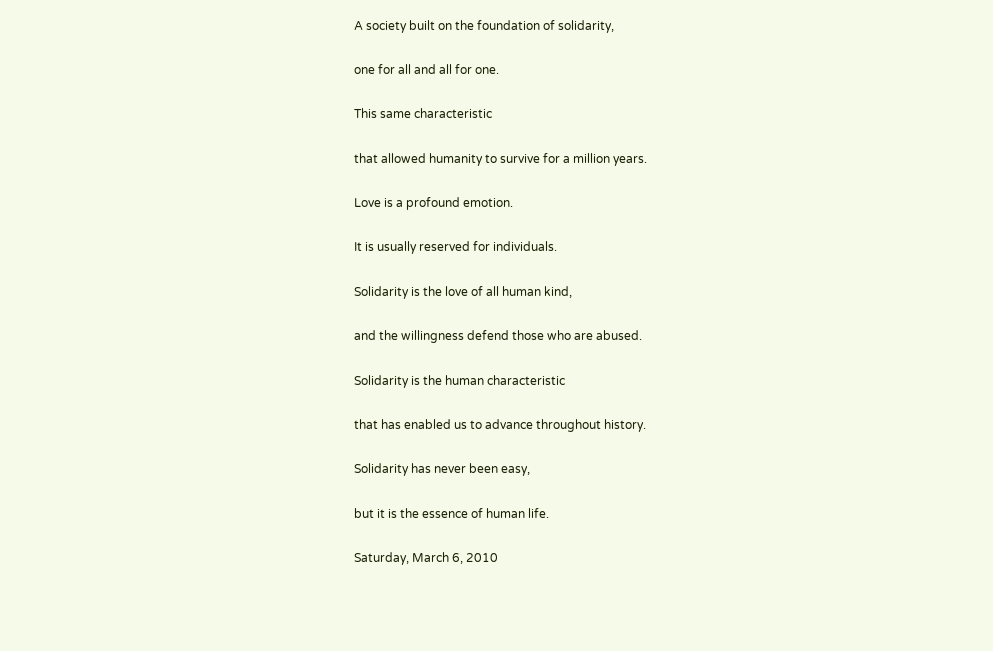A society built on the foundation of solidarity,

one for all and all for one.

This same characteristic

that allowed humanity to survive for a million years.

Love is a profound emotion.

It is usually reserved for individuals.

Solidarity is the love of all human kind,

and the willingness defend those who are abused.

Solidarity is the human characteristic

that has enabled us to advance throughout history.

Solidarity has never been easy,

but it is the essence of human life.

Saturday, March 6, 2010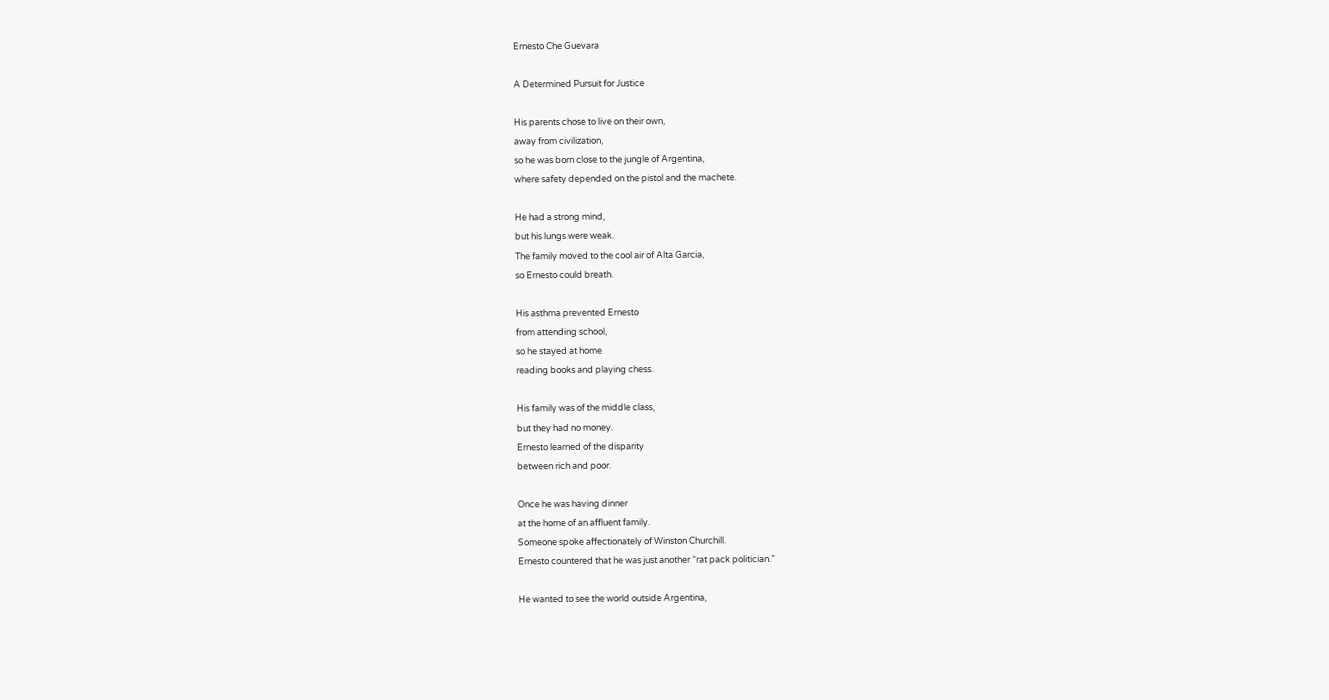Ernesto Che Guevara

A Determined Pursuit for Justice

His parents chose to live on their own,
away from civilization,
so he was born close to the jungle of Argentina,
where safety depended on the pistol and the machete.

He had a strong mind,
but his lungs were weak.
The family moved to the cool air of Alta Garcia,
so Ernesto could breath.

His asthma prevented Ernesto
from attending school,
so he stayed at home
reading books and playing chess.

His family was of the middle class,
but they had no money.
Ernesto learned of the disparity
between rich and poor.

Once he was having dinner
at the home of an affluent family.
Someone spoke affectionately of Winston Churchill.
Ernesto countered that he was just another “rat pack politician.”

He wanted to see the world outside Argentina,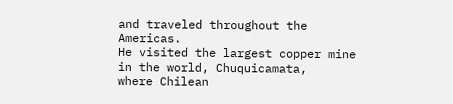and traveled throughout the Americas.
He visited the largest copper mine in the world, Chuquicamata,
where Chilean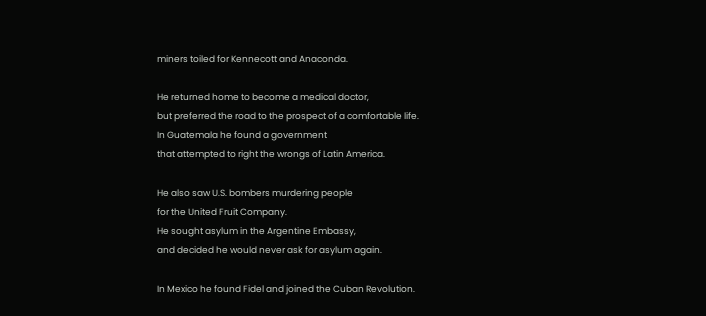miners toiled for Kennecott and Anaconda.

He returned home to become a medical doctor,
but preferred the road to the prospect of a comfortable life.
In Guatemala he found a government
that attempted to right the wrongs of Latin America.

He also saw U.S. bombers murdering people
for the United Fruit Company.
He sought asylum in the Argentine Embassy,
and decided he would never ask for asylum again.

In Mexico he found Fidel and joined the Cuban Revolution.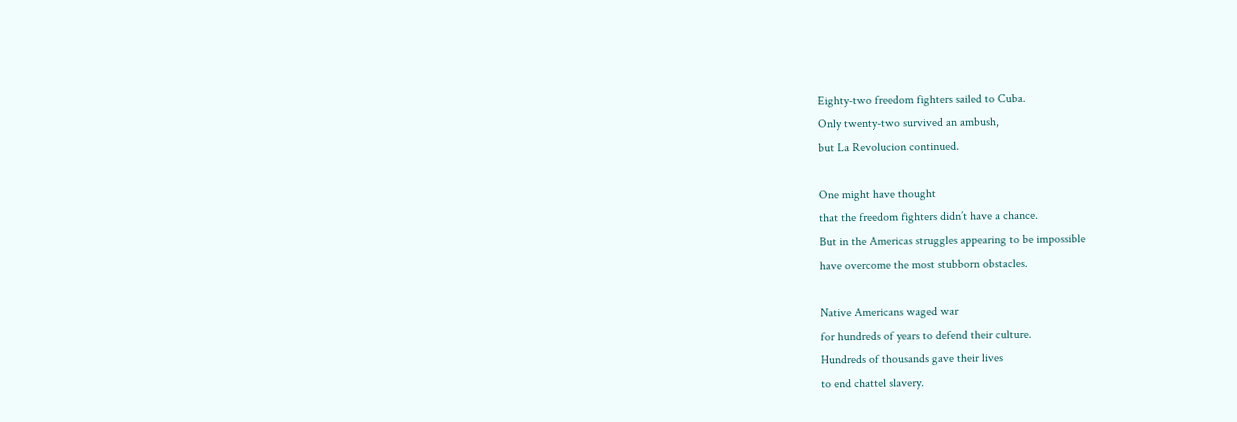Eighty-two freedom fighters sailed to Cuba.
Only twenty-two survived an ambush,
but La Revolucion continued.

One might have thought
that the freedom fighters didn’t have a chance.
But in the Americas struggles appearing to be impossible
have overcome the most stubborn obstacles.

Native Americans waged war
for hundreds of years to defend their culture.
Hundreds of thousands gave their lives
to end chattel slavery.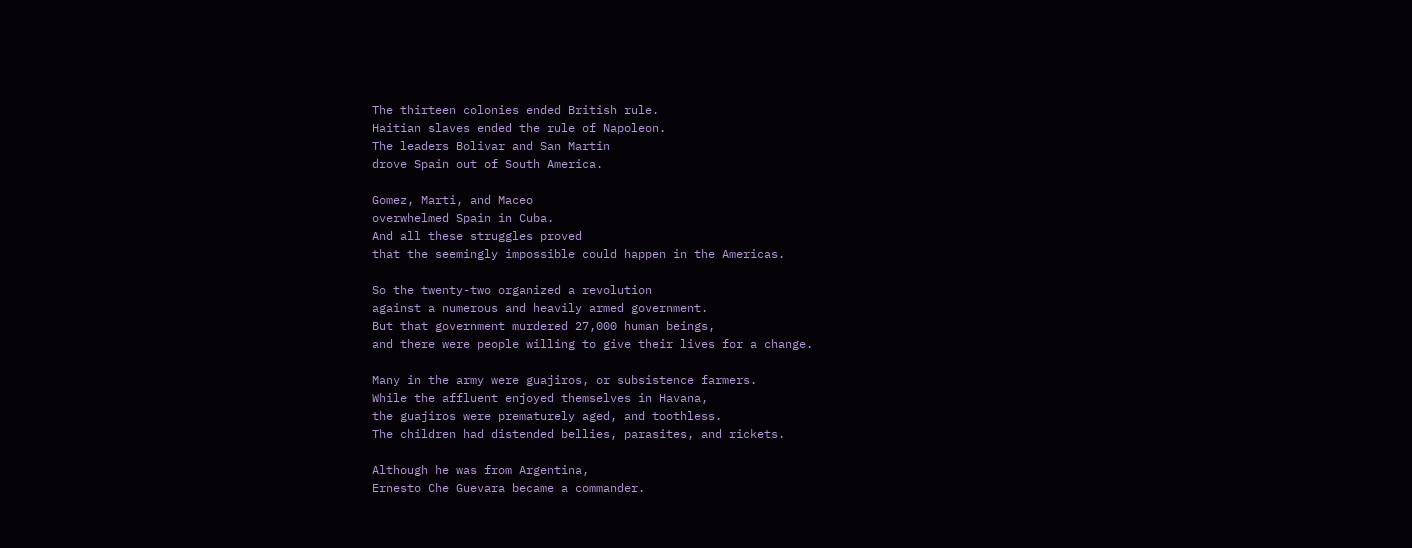The thirteen colonies ended British rule.
Haitian slaves ended the rule of Napoleon.
The leaders Bolivar and San Martin
drove Spain out of South America.

Gomez, Marti, and Maceo
overwhelmed Spain in Cuba.
And all these struggles proved
that the seemingly impossible could happen in the Americas.

So the twenty-two organized a revolution
against a numerous and heavily armed government.
But that government murdered 27,000 human beings,
and there were people willing to give their lives for a change.

Many in the army were guajiros, or subsistence farmers.
While the affluent enjoyed themselves in Havana,
the guajiros were prematurely aged, and toothless.
The children had distended bellies, parasites, and rickets.

Although he was from Argentina,
Ernesto Che Guevara became a commander.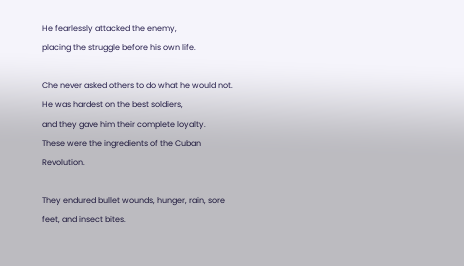He fearlessly attacked the enemy,
placing the struggle before his own life.

Che never asked others to do what he would not.
He was hardest on the best soldiers,
and they gave him their complete loyalty.
These were the ingredients of the Cuban Revolution.

They endured bullet wounds, hunger, rain, sore feet, and insect bites.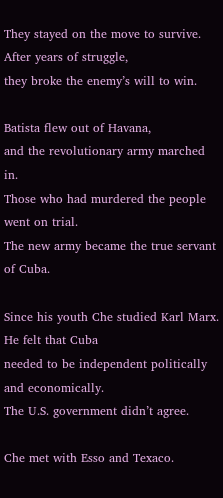They stayed on the move to survive.
After years of struggle,
they broke the enemy’s will to win.

Batista flew out of Havana,
and the revolutionary army marched in.
Those who had murdered the people went on trial.
The new army became the true servant of Cuba.

Since his youth Che studied Karl Marx.
He felt that Cuba
needed to be independent politically and economically.
The U.S. government didn’t agree.

Che met with Esso and Texaco.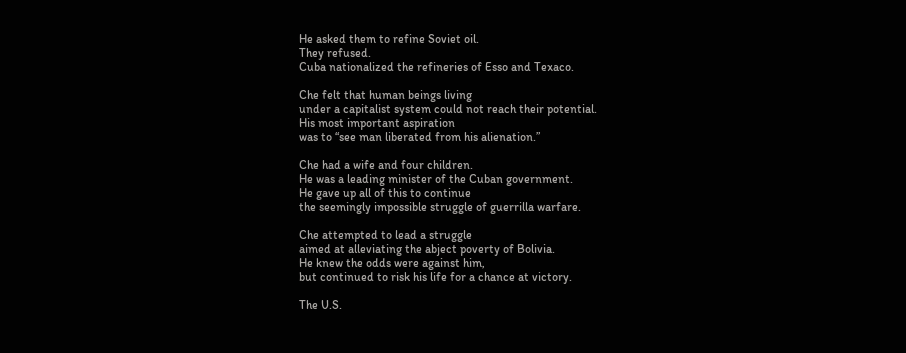He asked them to refine Soviet oil.
They refused.
Cuba nationalized the refineries of Esso and Texaco.

Che felt that human beings living
under a capitalist system could not reach their potential.
His most important aspiration
was to “see man liberated from his alienation.”

Che had a wife and four children.
He was a leading minister of the Cuban government.
He gave up all of this to continue
the seemingly impossible struggle of guerrilla warfare.

Che attempted to lead a struggle
aimed at alleviating the abject poverty of Bolivia.
He knew the odds were against him,
but continued to risk his life for a chance at victory.

The U.S.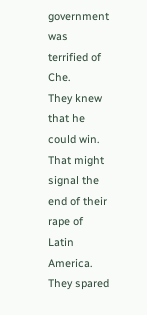government was terrified of Che.
They knew that he could win.
That might signal the end of their rape of Latin America.
They spared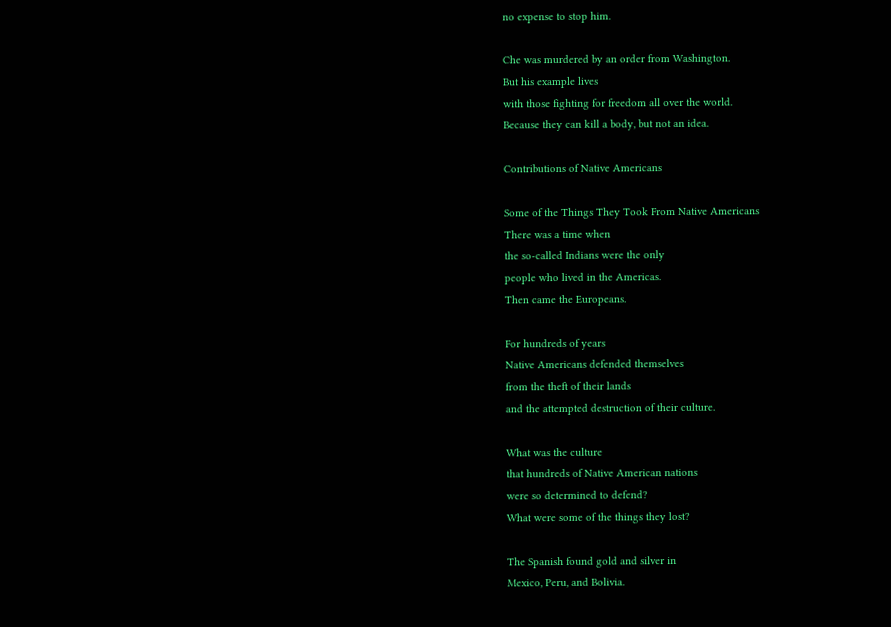no expense to stop him.

Che was murdered by an order from Washington.
But his example lives
with those fighting for freedom all over the world.
Because they can kill a body, but not an idea.

Contributions of Native Americans

Some of the Things They Took From Native Americans
There was a time when
the so-called Indians were the only
people who lived in the Americas.
Then came the Europeans.

For hundreds of years
Native Americans defended themselves
from the theft of their lands
and the attempted destruction of their culture.

What was the culture
that hundreds of Native American nations
were so determined to defend?
What were some of the things they lost?

The Spanish found gold and silver in
Mexico, Peru, and Bolivia.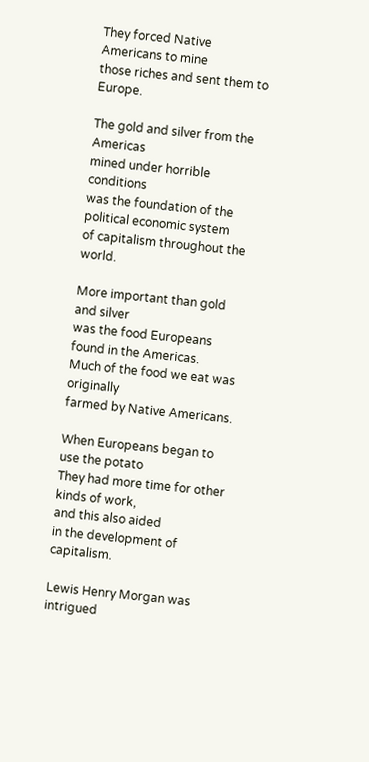They forced Native Americans to mine
those riches and sent them to Europe.

The gold and silver from the Americas
mined under horrible conditions
was the foundation of the political economic system
of capitalism throughout the world.

More important than gold and silver
was the food Europeans found in the Americas.
Much of the food we eat was originally
farmed by Native Americans.

When Europeans began to use the potato
They had more time for other kinds of work,
and this also aided
in the development of capitalism.

Lewis Henry Morgan was intrigued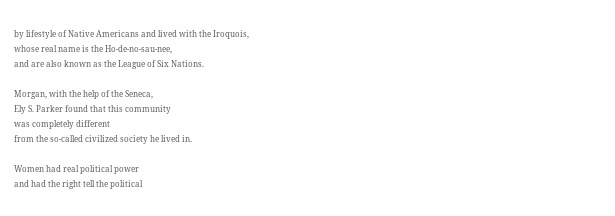by lifestyle of Native Americans and lived with the Iroquois,
whose real name is the Ho-de-no-sau-nee,
and are also known as the League of Six Nations.

Morgan, with the help of the Seneca,
Ely S. Parker found that this community
was completely different
from the so-called civilized society he lived in.

Women had real political power
and had the right tell the political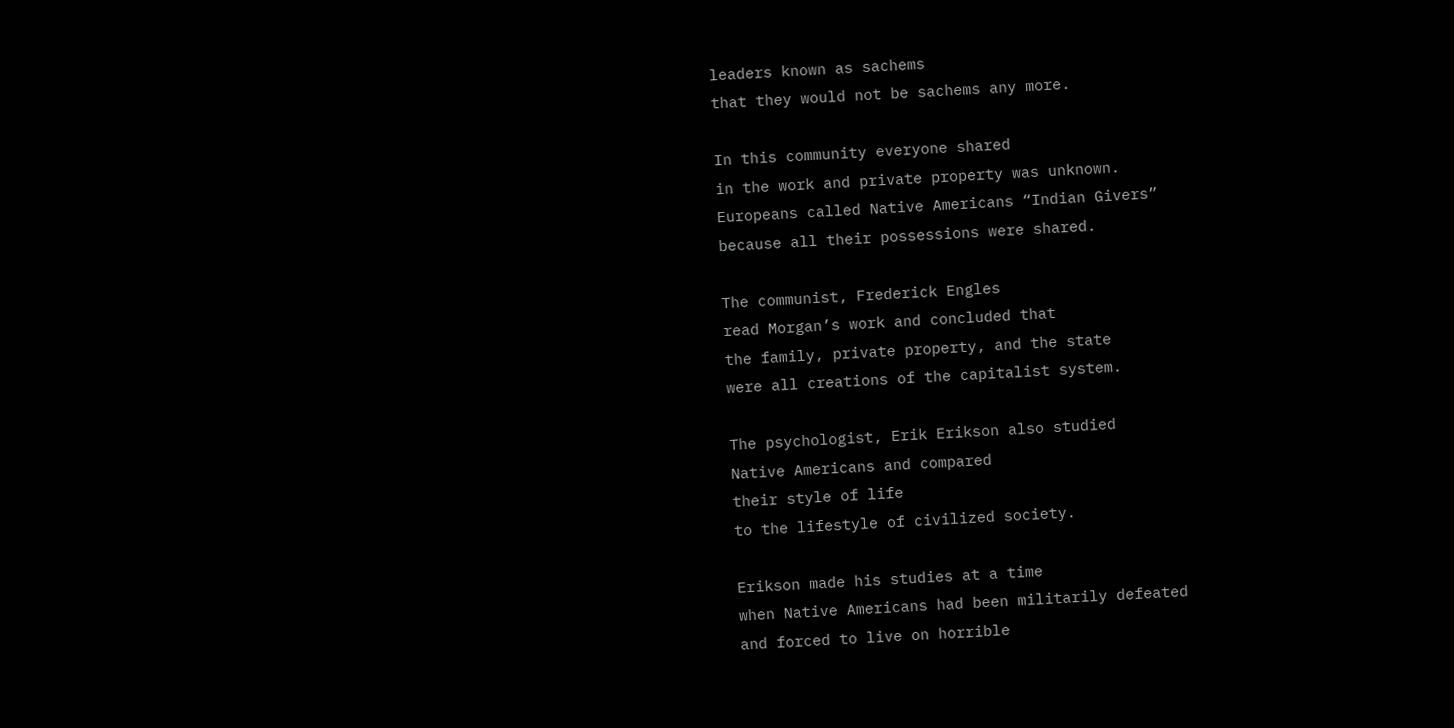leaders known as sachems
that they would not be sachems any more.

In this community everyone shared
in the work and private property was unknown.
Europeans called Native Americans “Indian Givers”
because all their possessions were shared.

The communist, Frederick Engles
read Morgan’s work and concluded that
the family, private property, and the state
were all creations of the capitalist system.

The psychologist, Erik Erikson also studied
Native Americans and compared
their style of life
to the lifestyle of civilized society.

Erikson made his studies at a time
when Native Americans had been militarily defeated
and forced to live on horrible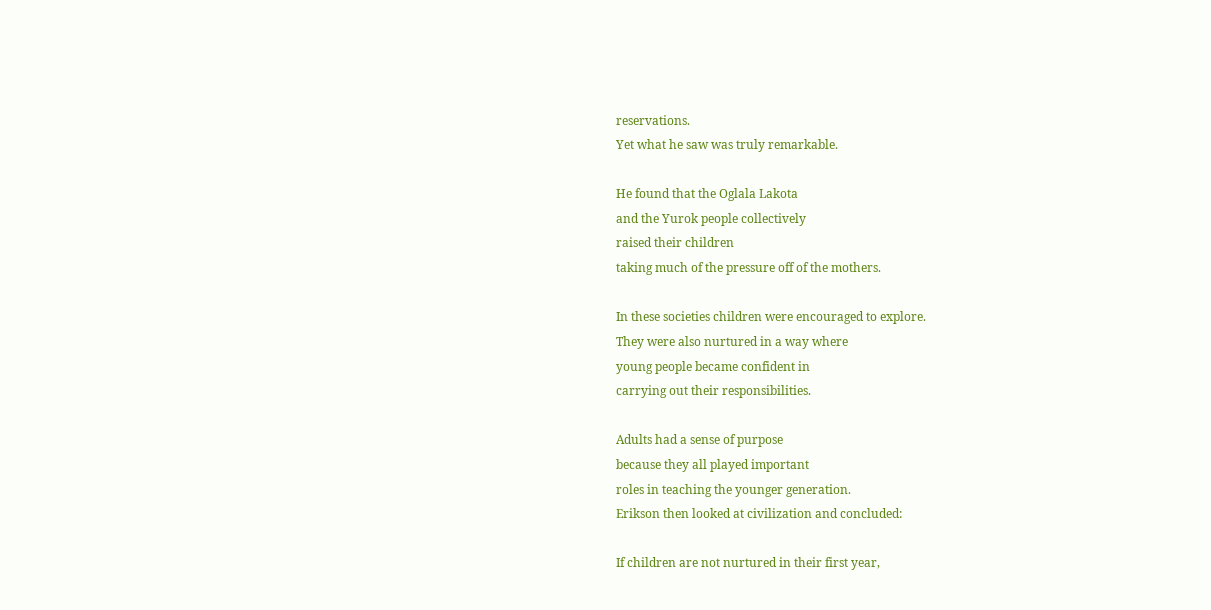reservations.
Yet what he saw was truly remarkable.

He found that the Oglala Lakota
and the Yurok people collectively
raised their children
taking much of the pressure off of the mothers.

In these societies children were encouraged to explore.
They were also nurtured in a way where
young people became confident in
carrying out their responsibilities.

Adults had a sense of purpose
because they all played important
roles in teaching the younger generation.
Erikson then looked at civilization and concluded:

If children are not nurtured in their first year,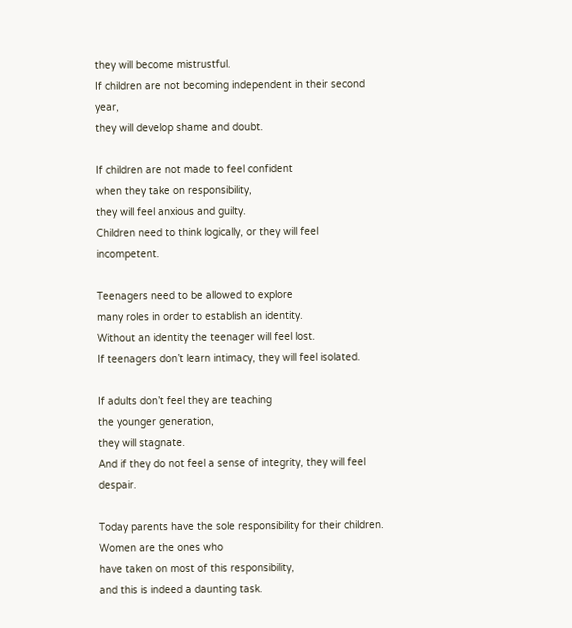they will become mistrustful.
If children are not becoming independent in their second year,
they will develop shame and doubt.

If children are not made to feel confident
when they take on responsibility,
they will feel anxious and guilty.
Children need to think logically, or they will feel incompetent.

Teenagers need to be allowed to explore
many roles in order to establish an identity.
Without an identity the teenager will feel lost.
If teenagers don’t learn intimacy, they will feel isolated.

If adults don’t feel they are teaching
the younger generation,
they will stagnate.
And if they do not feel a sense of integrity, they will feel despair.

Today parents have the sole responsibility for their children.
Women are the ones who
have taken on most of this responsibility,
and this is indeed a daunting task.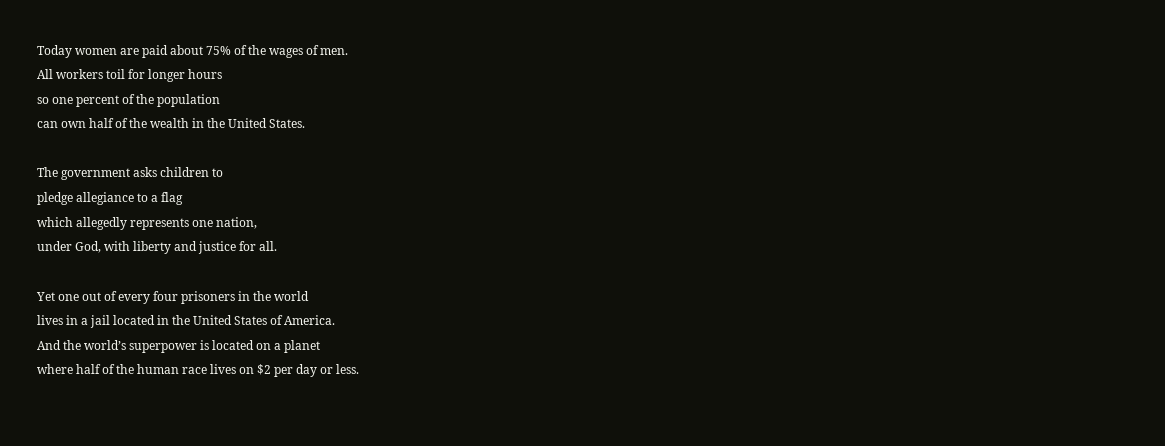Today women are paid about 75% of the wages of men.
All workers toil for longer hours
so one percent of the population
can own half of the wealth in the United States.

The government asks children to
pledge allegiance to a flag
which allegedly represents one nation,
under God, with liberty and justice for all.

Yet one out of every four prisoners in the world
lives in a jail located in the United States of America.
And the world’s superpower is located on a planet
where half of the human race lives on $2 per day or less.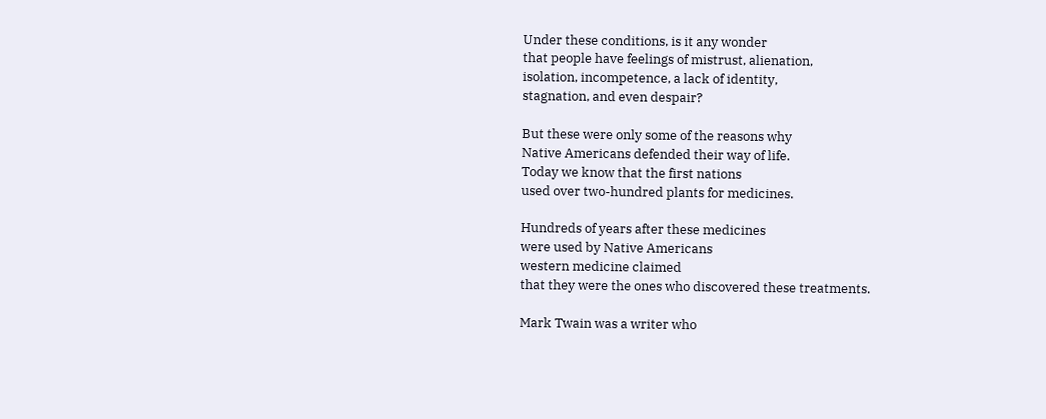Under these conditions, is it any wonder
that people have feelings of mistrust, alienation,
isolation, incompetence, a lack of identity,
stagnation, and even despair?

But these were only some of the reasons why
Native Americans defended their way of life.
Today we know that the first nations
used over two-hundred plants for medicines.

Hundreds of years after these medicines
were used by Native Americans
western medicine claimed
that they were the ones who discovered these treatments.

Mark Twain was a writer who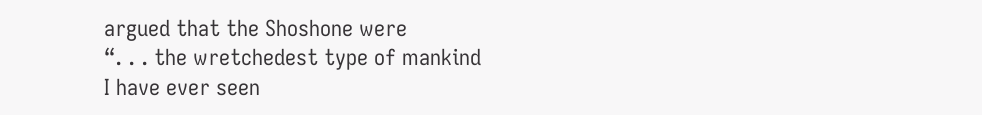argued that the Shoshone were
“. . . the wretchedest type of mankind
I have ever seen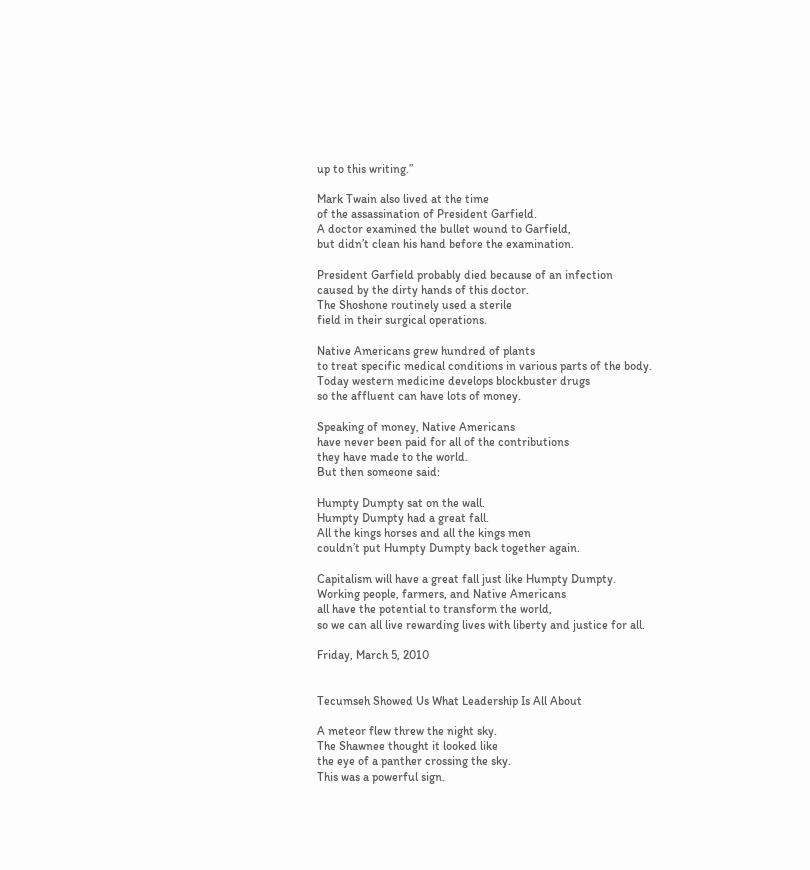up to this writing.”

Mark Twain also lived at the time
of the assassination of President Garfield.
A doctor examined the bullet wound to Garfield,
but didn’t clean his hand before the examination.

President Garfield probably died because of an infection
caused by the dirty hands of this doctor.
The Shoshone routinely used a sterile
field in their surgical operations.

Native Americans grew hundred of plants
to treat specific medical conditions in various parts of the body.
Today western medicine develops blockbuster drugs
so the affluent can have lots of money.

Speaking of money, Native Americans
have never been paid for all of the contributions
they have made to the world.
But then someone said:

Humpty Dumpty sat on the wall.
Humpty Dumpty had a great fall.
All the kings horses and all the kings men
couldn’t put Humpty Dumpty back together again.

Capitalism will have a great fall just like Humpty Dumpty.
Working people, farmers, and Native Americans
all have the potential to transform the world,
so we can all live rewarding lives with liberty and justice for all.

Friday, March 5, 2010


Tecumseh Showed Us What Leadership Is All About

A meteor flew threw the night sky.
The Shawnee thought it looked like
the eye of a panther crossing the sky.
This was a powerful sign.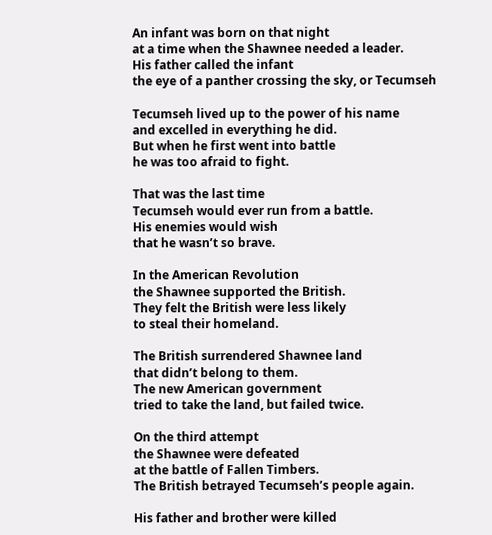An infant was born on that night
at a time when the Shawnee needed a leader.
His father called the infant
the eye of a panther crossing the sky, or Tecumseh

Tecumseh lived up to the power of his name
and excelled in everything he did.
But when he first went into battle
he was too afraid to fight.

That was the last time
Tecumseh would ever run from a battle.
His enemies would wish
that he wasn’t so brave.

In the American Revolution
the Shawnee supported the British.
They felt the British were less likely
to steal their homeland.

The British surrendered Shawnee land
that didn’t belong to them.
The new American government
tried to take the land, but failed twice.

On the third attempt
the Shawnee were defeated
at the battle of Fallen Timbers.
The British betrayed Tecumseh’s people again.

His father and brother were killed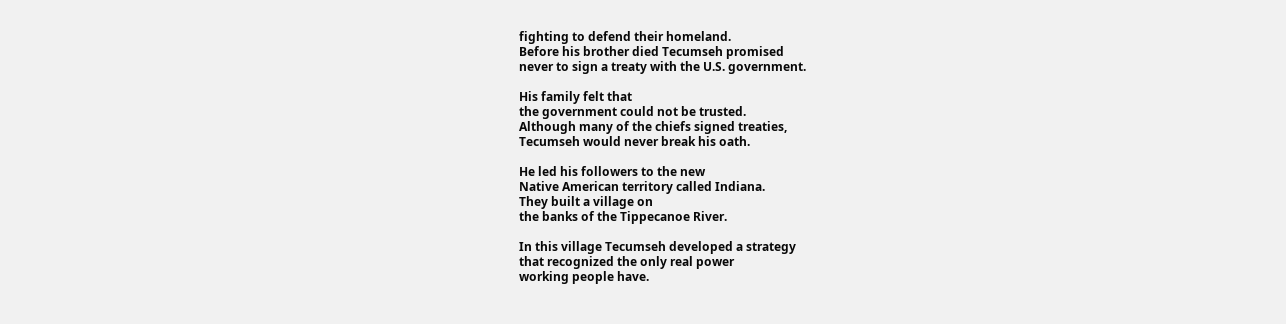fighting to defend their homeland.
Before his brother died Tecumseh promised
never to sign a treaty with the U.S. government.

His family felt that
the government could not be trusted.
Although many of the chiefs signed treaties,
Tecumseh would never break his oath.

He led his followers to the new
Native American territory called Indiana.
They built a village on
the banks of the Tippecanoe River.

In this village Tecumseh developed a strategy
that recognized the only real power
working people have.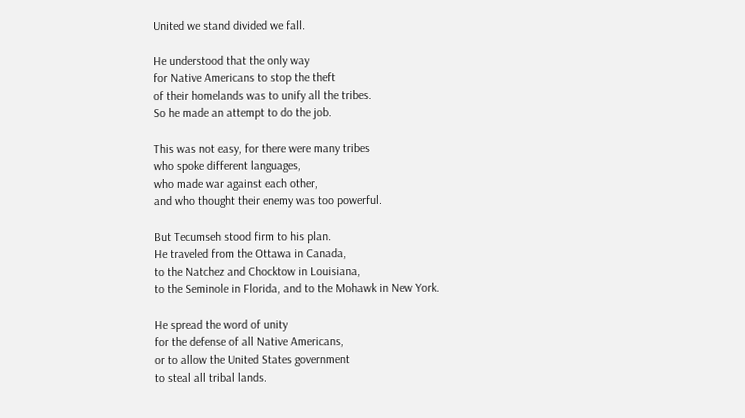United we stand divided we fall.

He understood that the only way
for Native Americans to stop the theft
of their homelands was to unify all the tribes.
So he made an attempt to do the job.

This was not easy, for there were many tribes
who spoke different languages,
who made war against each other,
and who thought their enemy was too powerful.

But Tecumseh stood firm to his plan.
He traveled from the Ottawa in Canada,
to the Natchez and Chocktow in Louisiana,
to the Seminole in Florida, and to the Mohawk in New York.

He spread the word of unity
for the defense of all Native Americans,
or to allow the United States government
to steal all tribal lands.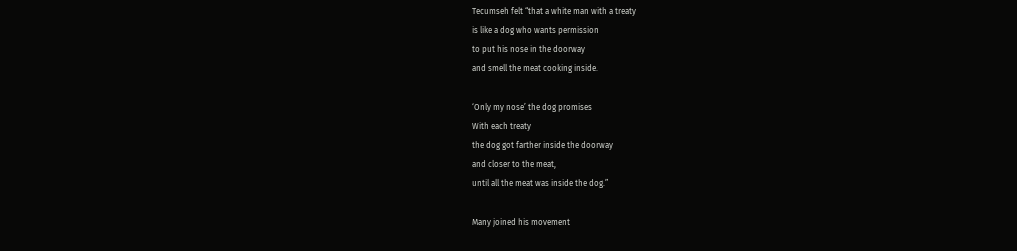Tecumseh felt “that a white man with a treaty
is like a dog who wants permission
to put his nose in the doorway
and smell the meat cooking inside.

‘Only my nose’ the dog promises
With each treaty
the dog got farther inside the doorway
and closer to the meat,
until all the meat was inside the dog.”

Many joined his movement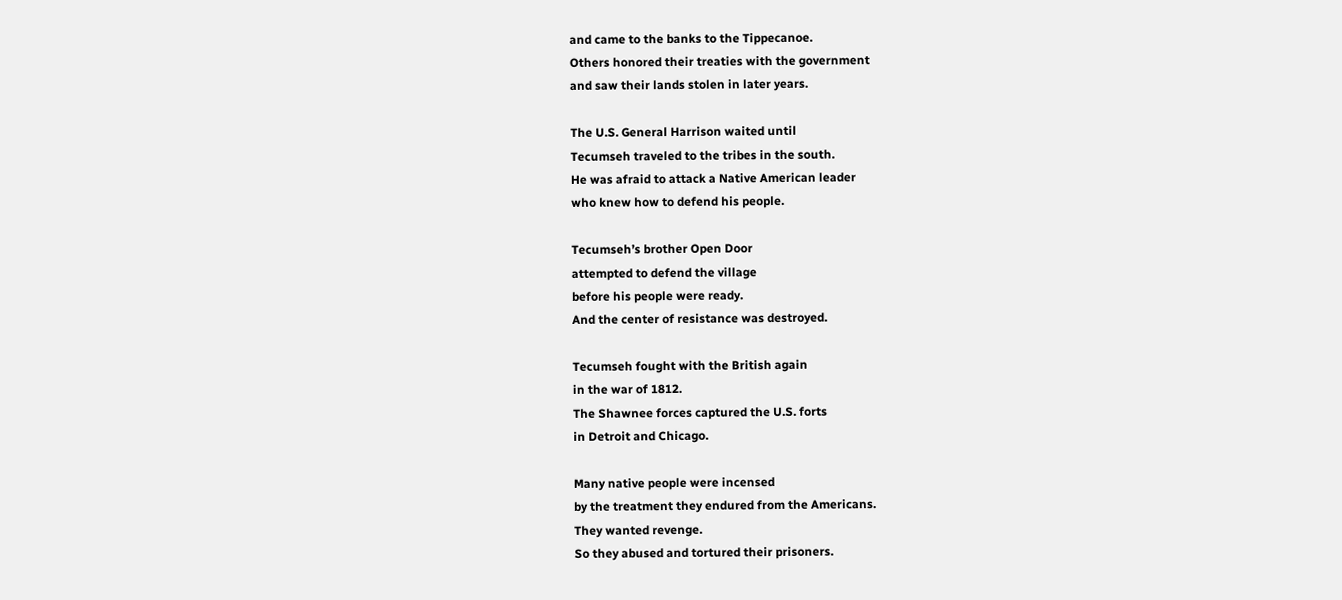and came to the banks to the Tippecanoe.
Others honored their treaties with the government
and saw their lands stolen in later years.

The U.S. General Harrison waited until
Tecumseh traveled to the tribes in the south.
He was afraid to attack a Native American leader
who knew how to defend his people.

Tecumseh’s brother Open Door
attempted to defend the village
before his people were ready.
And the center of resistance was destroyed.

Tecumseh fought with the British again
in the war of 1812.
The Shawnee forces captured the U.S. forts
in Detroit and Chicago.

Many native people were incensed
by the treatment they endured from the Americans.
They wanted revenge.
So they abused and tortured their prisoners.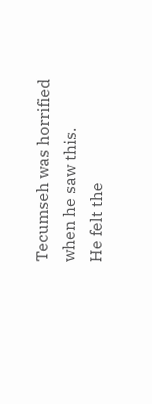Tecumseh was horrified when he saw this.
He felt the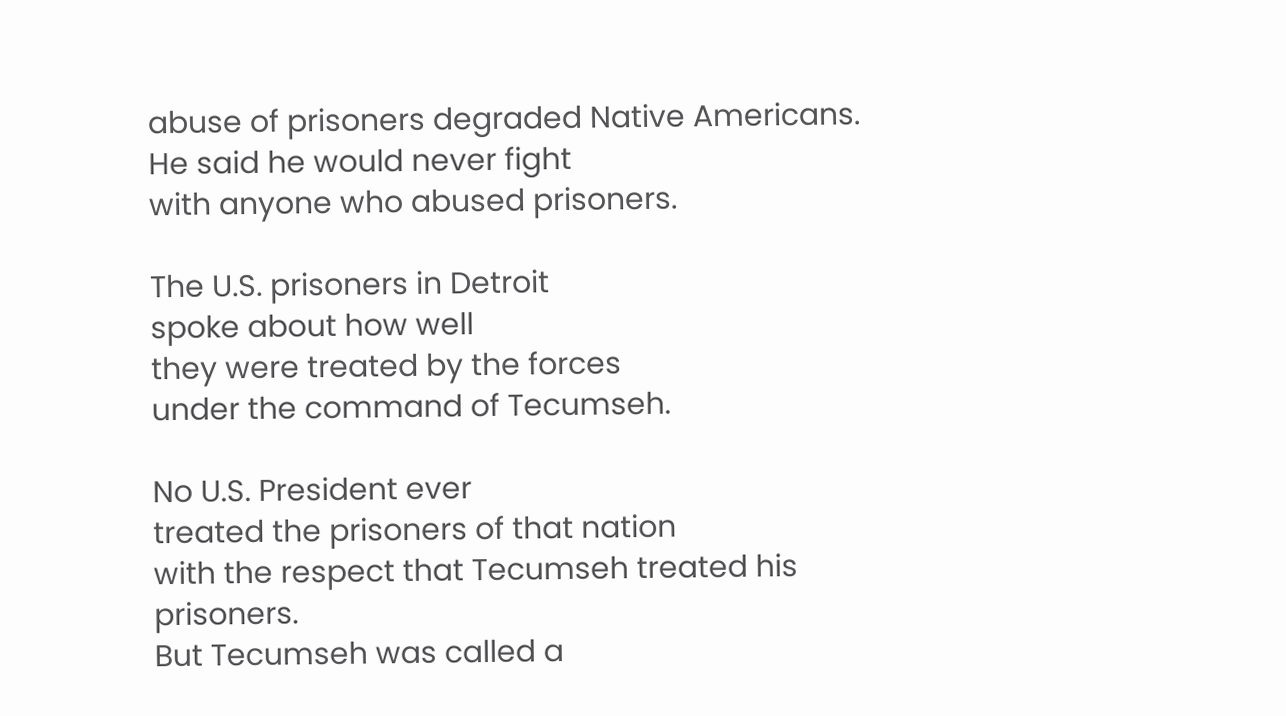abuse of prisoners degraded Native Americans.
He said he would never fight
with anyone who abused prisoners.

The U.S. prisoners in Detroit
spoke about how well
they were treated by the forces
under the command of Tecumseh.

No U.S. President ever
treated the prisoners of that nation
with the respect that Tecumseh treated his prisoners.
But Tecumseh was called a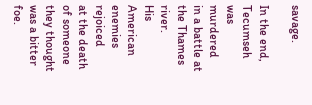savage.

In the end, Tecumseh was murdered
in a battle at the Thames river.
His American enemies rejoiced
at the death of someone they thought was a bitter foe.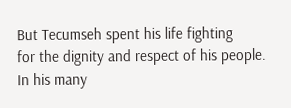But Tecumseh spent his life fighting
for the dignity and respect of his people.
In his many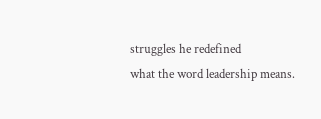struggles he redefined
what the word leadership means.